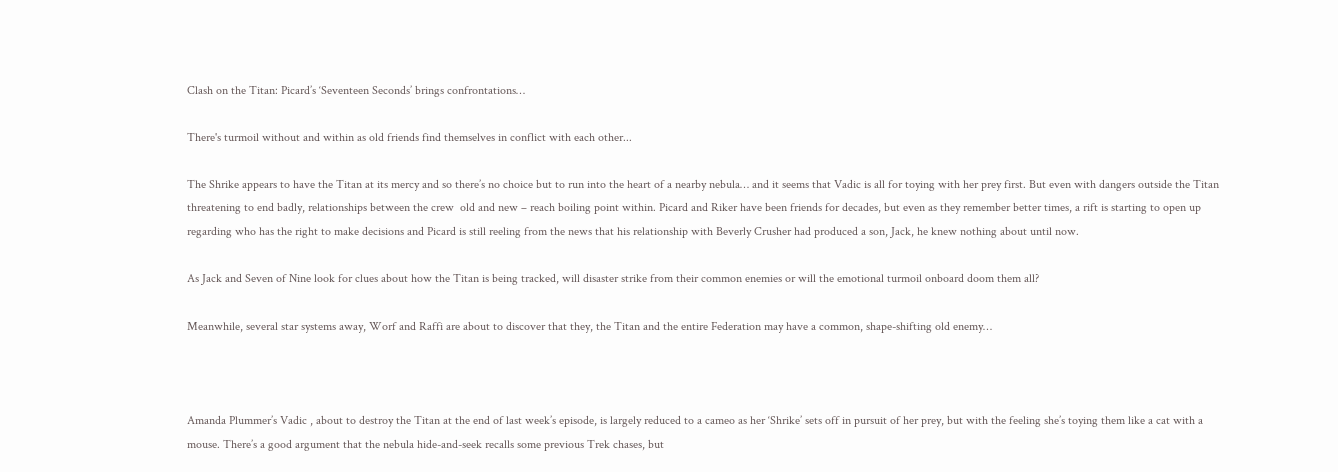Clash on the Titan: Picard’s ‘Seventeen Seconds’ brings confrontations…

There's turmoil without and within as old friends find themselves in conflict with each other...

The Shrike appears to have the Titan at its mercy and so there’s no choice but to run into the heart of a nearby nebula… and it seems that Vadic is all for toying with her prey first. But even with dangers outside the Titan threatening to end badly, relationships between the crew  old and new – reach boiling point within. Picard and Riker have been friends for decades, but even as they remember better times, a rift is starting to open up regarding who has the right to make decisions and Picard is still reeling from the news that his relationship with Beverly Crusher had produced a son, Jack, he knew nothing about until now.

As Jack and Seven of Nine look for clues about how the Titan is being tracked, will disaster strike from their common enemies or will the emotional turmoil onboard doom them all?

Meanwhile, several star systems away, Worf and Raffi are about to discover that they, the Titan and the entire Federation may have a common, shape-shifting old enemy…



Amanda Plummer’s Vadic , about to destroy the Titan at the end of last week’s episode, is largely reduced to a cameo as her ‘Shrike’ sets off in pursuit of her prey, but with the feeling she’s toying them like a cat with a mouse. There’s a good argument that the nebula hide-and-seek recalls some previous Trek chases, but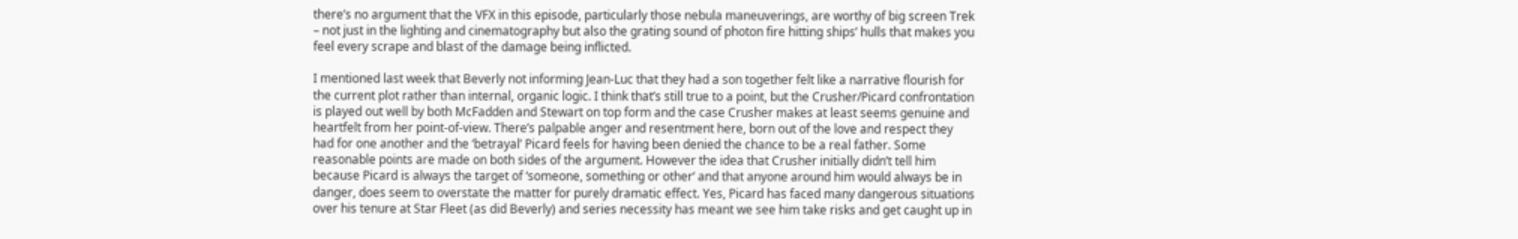there’s no argument that the VFX in this episode, particularly those nebula maneuverings, are worthy of big screen Trek – not just in the lighting and cinematography but also the grating sound of photon fire hitting ships’ hulls that makes you feel every scrape and blast of the damage being inflicted.

I mentioned last week that Beverly not informing Jean-Luc that they had a son together felt like a narrative flourish for the current plot rather than internal, organic logic. I think that’s still true to a point, but the Crusher/Picard confrontation is played out well by both McFadden and Stewart on top form and the case Crusher makes at least seems genuine and heartfelt from her point-of-view. There’s palpable anger and resentment here, born out of the love and respect they had for one another and the ‘betrayal’ Picard feels for having been denied the chance to be a real father. Some reasonable points are made on both sides of the argument. However the idea that Crusher initially didn’t tell him because Picard is always the target of ‘someone, something or other‘ and that anyone around him would always be in danger, does seem to overstate the matter for purely dramatic effect. Yes, Picard has faced many dangerous situations over his tenure at Star Fleet (as did Beverly) and series necessity has meant we see him take risks and get caught up in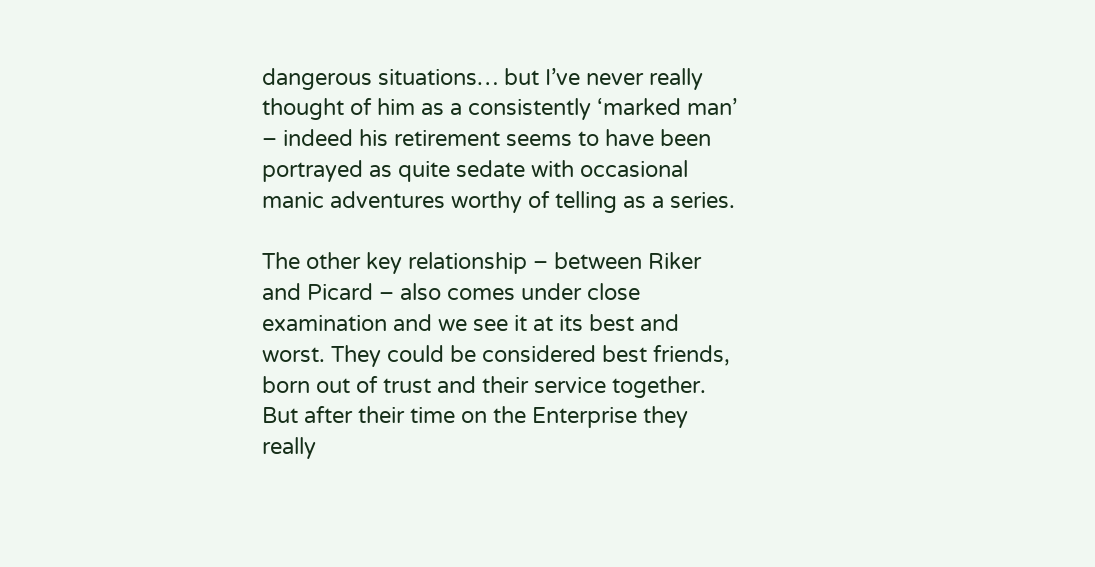dangerous situations… but I’ve never really thought of him as a consistently ‘marked man’ – indeed his retirement seems to have been portrayed as quite sedate with occasional manic adventures worthy of telling as a series.

The other key relationship – between Riker and Picard – also comes under close examination and we see it at its best and worst. They could be considered best friends, born out of trust and their service together. But after their time on the Enterprise they really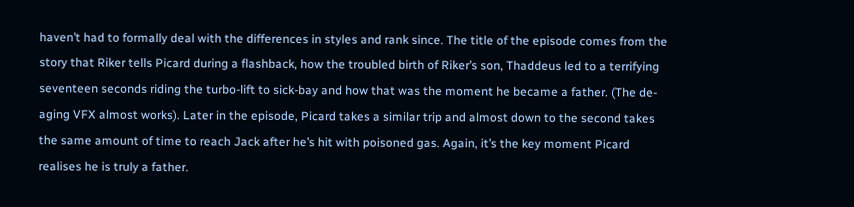haven’t had to formally deal with the differences in styles and rank since. The title of the episode comes from the story that Riker tells Picard during a flashback, how the troubled birth of Riker’s son, Thaddeus led to a terrifying seventeen seconds riding the turbo-lift to sick-bay and how that was the moment he became a father. (The de-aging VFX almost works). Later in the episode, Picard takes a similar trip and almost down to the second takes the same amount of time to reach Jack after he’s hit with poisoned gas. Again, it’s the key moment Picard realises he is truly a father.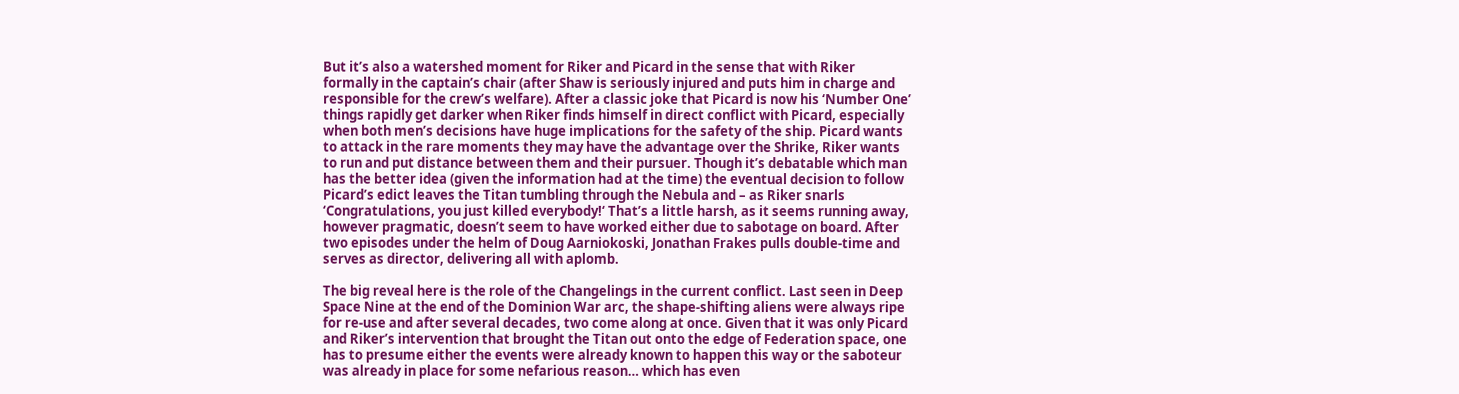But it’s also a watershed moment for Riker and Picard in the sense that with Riker formally in the captain’s chair (after Shaw is seriously injured and puts him in charge and responsible for the crew’s welfare). After a classic joke that Picard is now his ‘Number One’ things rapidly get darker when Riker finds himself in direct conflict with Picard, especially when both men’s decisions have huge implications for the safety of the ship. Picard wants to attack in the rare moments they may have the advantage over the Shrike, Riker wants to run and put distance between them and their pursuer. Though it’s debatable which man has the better idea (given the information had at the time) the eventual decision to follow Picard’s edict leaves the Titan tumbling through the Nebula and – as Riker snarls ‘Congratulations, you just killed everybody!‘ That’s a little harsh, as it seems running away, however pragmatic, doesn’t seem to have worked either due to sabotage on board. After two episodes under the helm of Doug Aarniokoski, Jonathan Frakes pulls double-time and serves as director, delivering all with aplomb.

The big reveal here is the role of the Changelings in the current conflict. Last seen in Deep Space Nine at the end of the Dominion War arc, the shape-shifting aliens were always ripe for re-use and after several decades, two come along at once. Given that it was only Picard and Riker’s intervention that brought the Titan out onto the edge of Federation space, one has to presume either the events were already known to happen this way or the saboteur was already in place for some nefarious reason… which has even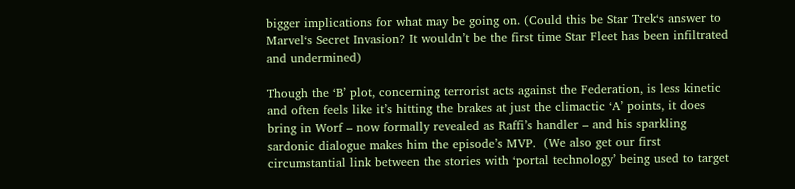bigger implications for what may be going on. (Could this be Star Trek‘s answer to Marvel‘s Secret Invasion? It wouldn’t be the first time Star Fleet has been infiltrated and undermined)

Though the ‘B’ plot, concerning terrorist acts against the Federation, is less kinetic and often feels like it’s hitting the brakes at just the climactic ‘A’ points, it does bring in Worf – now formally revealed as Raffi’s handler – and his sparkling sardonic dialogue makes him the episode’s MVP.  (We also get our first circumstantial link between the stories with ‘portal technology’ being used to target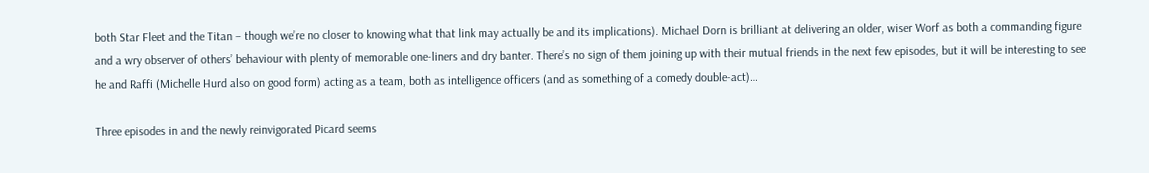both Star Fleet and the Titan – though we’re no closer to knowing what that link may actually be and its implications). Michael Dorn is brilliant at delivering an older, wiser Worf as both a commanding figure and a wry observer of others’ behaviour with plenty of memorable one-liners and dry banter. There’s no sign of them joining up with their mutual friends in the next few episodes, but it will be interesting to see he and Raffi (Michelle Hurd also on good form) acting as a team, both as intelligence officers (and as something of a comedy double-act)…

Three episodes in and the newly reinvigorated Picard seems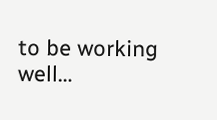to be working well…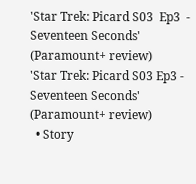'Star Trek: Picard S03  Ep3  - Seventeen Seconds'  (Paramount+ review)
'Star Trek: Picard S03 Ep3 - Seventeen Seconds' (Paramount+ review)
  • Story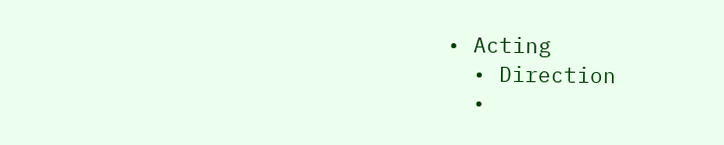• Acting
  • Direction
  •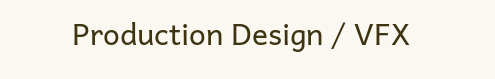Production Design / VFX